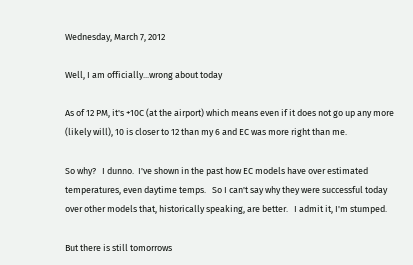Wednesday, March 7, 2012

Well, I am officially...wrong about today

As of 12 PM, it's +10C (at the airport) which means even if it does not go up any more (likely will), 10 is closer to 12 than my 6 and EC was more right than me.

So why?   I dunno.  I've shown in the past how EC models have over estimated temperatures, even daytime temps.   So I can't say why they were successful today over other models that, historically speaking, are better.   I admit it, I'm stumped.

But there is still tomorrows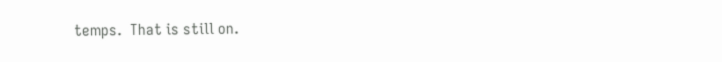temps.  That is still on.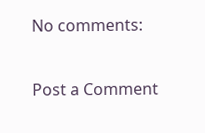No comments:

Post a Comment